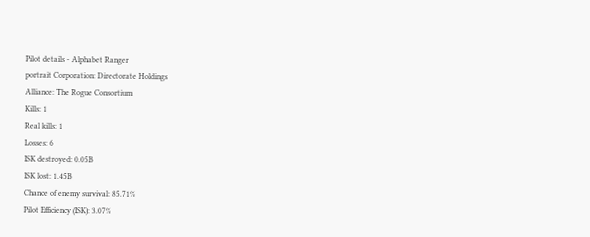Pilot details - Alphabet Ranger
portrait Corporation: Directorate Holdings
Alliance: The Rogue Consortium
Kills: 1
Real kills: 1
Losses: 6
ISK destroyed: 0.05B
ISK lost: 1.45B
Chance of enemy survival: 85.71%
Pilot Efficiency (ISK): 3.07%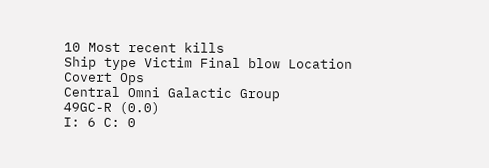10 Most recent kills
Ship type Victim Final blow Location
Covert Ops
Central Omni Galactic Group
49GC-R (0.0)
I: 6 C: 0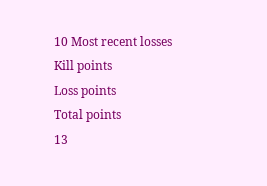10 Most recent losses
Kill points
Loss points
Total points
13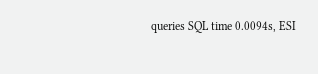queries SQL time 0.0094s, ESI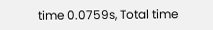time 0.0759s, Total time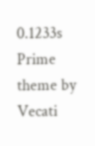0.1233s
Prime theme by Vecati